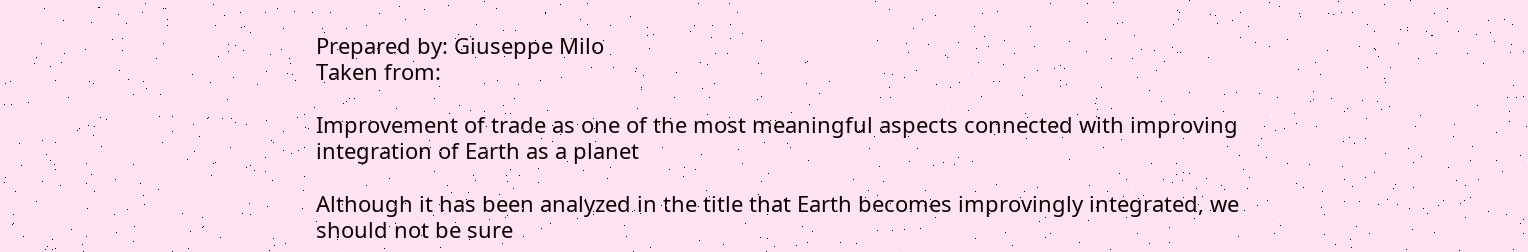Prepared by: Giuseppe Milo
Taken from:

Improvement of trade as one of the most meaningful aspects connected with improving integration of Earth as a planet

Although it has been analyzed in the title that Earth becomes improvingly integrated, we should not be sure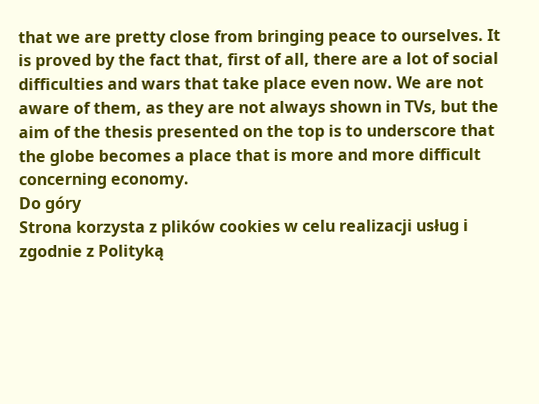that we are pretty close from bringing peace to ourselves. It is proved by the fact that, first of all, there are a lot of social difficulties and wars that take place even now. We are not aware of them, as they are not always shown in TVs, but the aim of the thesis presented on the top is to underscore that the globe becomes a place that is more and more difficult concerning economy.
Do góry
Strona korzysta z plików cookies w celu realizacji usług i zgodnie z Polityką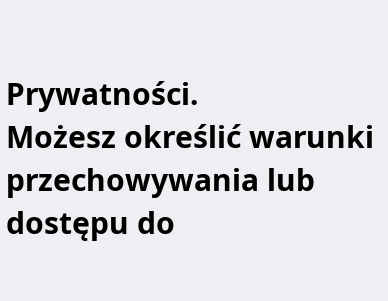Prywatności.
Możesz określić warunki przechowywania lub dostępu do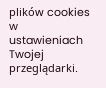plików cookies w ustawieniach Twojej przeglądarki.